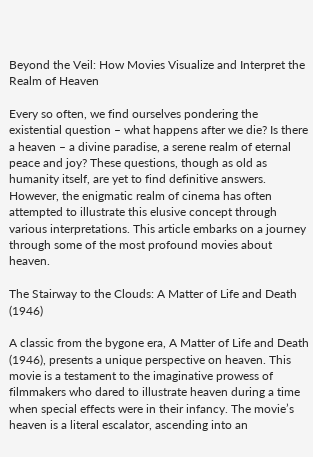Beyond the Veil: How Movies Visualize and Interpret the Realm of Heaven

Every so often, we find ourselves pondering the existential question – what happens after we die? Is there a heaven – a divine paradise, a serene realm of eternal peace and joy? These questions, though as old as humanity itself, are yet to find definitive answers. However, the enigmatic realm of cinema has often attempted to illustrate this elusive concept through various interpretations. This article embarks on a journey through some of the most profound movies about heaven.

The Stairway to the Clouds: A Matter of Life and Death (1946)

A classic from the bygone era, A Matter of Life and Death (1946), presents a unique perspective on heaven. This movie is a testament to the imaginative prowess of filmmakers who dared to illustrate heaven during a time when special effects were in their infancy. The movie’s heaven is a literal escalator, ascending into an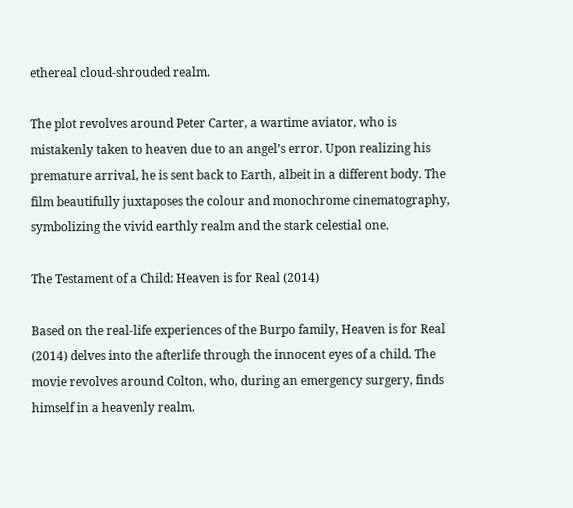ethereal cloud-shrouded realm.

The plot revolves around Peter Carter, a wartime aviator, who is mistakenly taken to heaven due to an angel’s error. Upon realizing his premature arrival, he is sent back to Earth, albeit in a different body. The film beautifully juxtaposes the colour and monochrome cinematography, symbolizing the vivid earthly realm and the stark celestial one.

The Testament of a Child: Heaven is for Real (2014)

Based on the real-life experiences of the Burpo family, Heaven is for Real (2014) delves into the afterlife through the innocent eyes of a child. The movie revolves around Colton, who, during an emergency surgery, finds himself in a heavenly realm.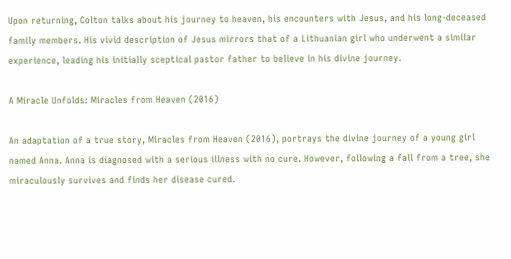Upon returning, Colton talks about his journey to heaven, his encounters with Jesus, and his long-deceased family members. His vivid description of Jesus mirrors that of a Lithuanian girl who underwent a similar experience, leading his initially sceptical pastor father to believe in his divine journey.

A Miracle Unfolds: Miracles from Heaven (2016)

An adaptation of a true story, Miracles from Heaven (2016), portrays the divine journey of a young girl named Anna. Anna is diagnosed with a serious illness with no cure. However, following a fall from a tree, she miraculously survives and finds her disease cured.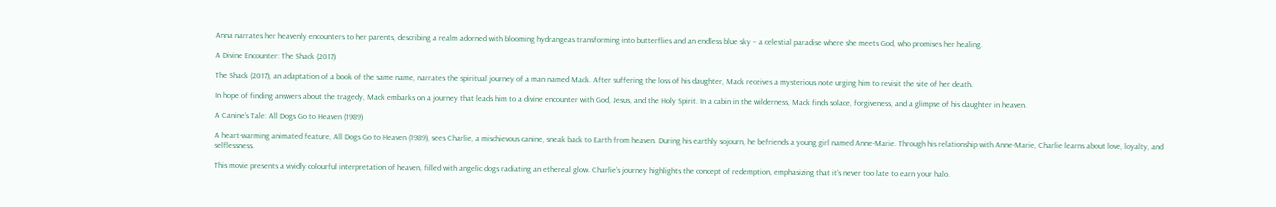Anna narrates her heavenly encounters to her parents, describing a realm adorned with blooming hydrangeas transforming into butterflies and an endless blue sky – a celestial paradise where she meets God, who promises her healing.

A Divine Encounter: The Shack (2017)

The Shack (2017), an adaptation of a book of the same name, narrates the spiritual journey of a man named Mack. After suffering the loss of his daughter, Mack receives a mysterious note urging him to revisit the site of her death.

In hope of finding answers about the tragedy, Mack embarks on a journey that leads him to a divine encounter with God, Jesus, and the Holy Spirit. In a cabin in the wilderness, Mack finds solace, forgiveness, and a glimpse of his daughter in heaven.

A Canine’s Tale: All Dogs Go to Heaven (1989)

A heart-warming animated feature, All Dogs Go to Heaven (1989), sees Charlie, a mischievous canine, sneak back to Earth from heaven. During his earthly sojourn, he befriends a young girl named Anne-Marie. Through his relationship with Anne-Marie, Charlie learns about love, loyalty, and selflessness.

This movie presents a vividly colourful interpretation of heaven, filled with angelic dogs radiating an ethereal glow. Charlie’s journey highlights the concept of redemption, emphasizing that it’s never too late to earn your halo.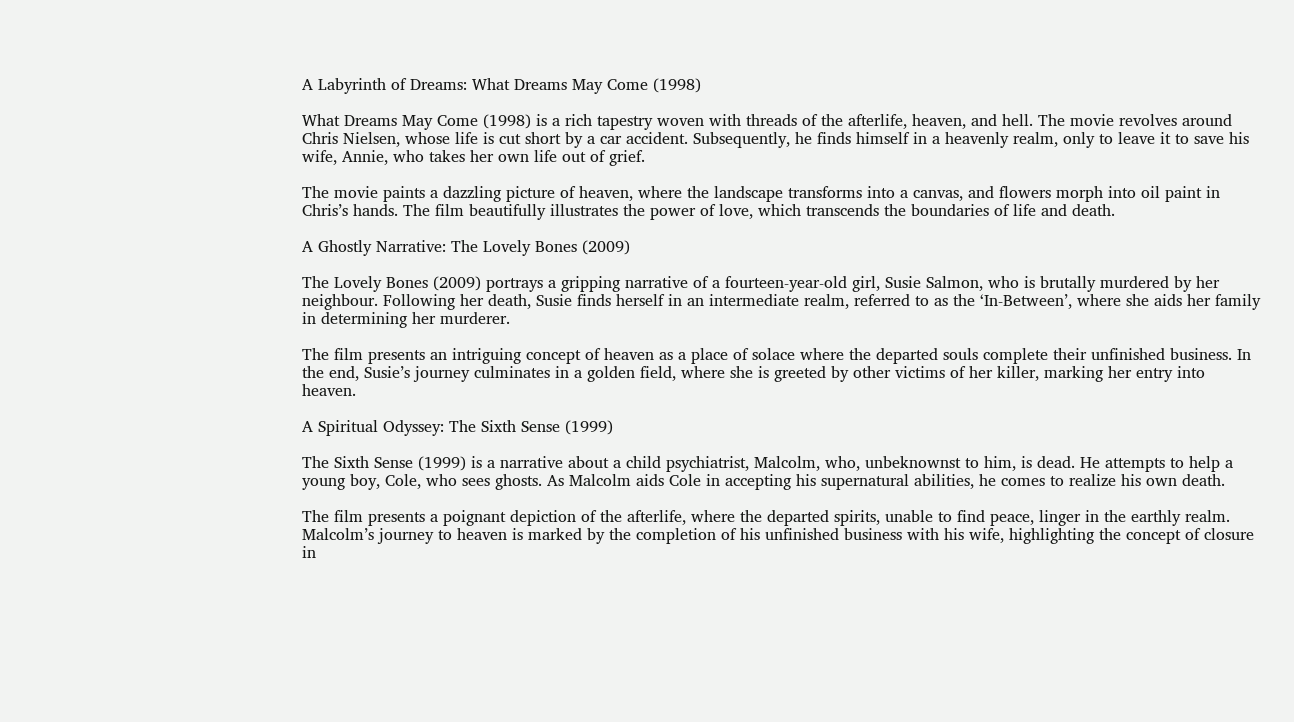A Labyrinth of Dreams: What Dreams May Come (1998)

What Dreams May Come (1998) is a rich tapestry woven with threads of the afterlife, heaven, and hell. The movie revolves around Chris Nielsen, whose life is cut short by a car accident. Subsequently, he finds himself in a heavenly realm, only to leave it to save his wife, Annie, who takes her own life out of grief.

The movie paints a dazzling picture of heaven, where the landscape transforms into a canvas, and flowers morph into oil paint in Chris’s hands. The film beautifully illustrates the power of love, which transcends the boundaries of life and death.

A Ghostly Narrative: The Lovely Bones (2009)

The Lovely Bones (2009) portrays a gripping narrative of a fourteen-year-old girl, Susie Salmon, who is brutally murdered by her neighbour. Following her death, Susie finds herself in an intermediate realm, referred to as the ‘In-Between’, where she aids her family in determining her murderer.

The film presents an intriguing concept of heaven as a place of solace where the departed souls complete their unfinished business. In the end, Susie’s journey culminates in a golden field, where she is greeted by other victims of her killer, marking her entry into heaven.

A Spiritual Odyssey: The Sixth Sense (1999)

The Sixth Sense (1999) is a narrative about a child psychiatrist, Malcolm, who, unbeknownst to him, is dead. He attempts to help a young boy, Cole, who sees ghosts. As Malcolm aids Cole in accepting his supernatural abilities, he comes to realize his own death.

The film presents a poignant depiction of the afterlife, where the departed spirits, unable to find peace, linger in the earthly realm. Malcolm’s journey to heaven is marked by the completion of his unfinished business with his wife, highlighting the concept of closure in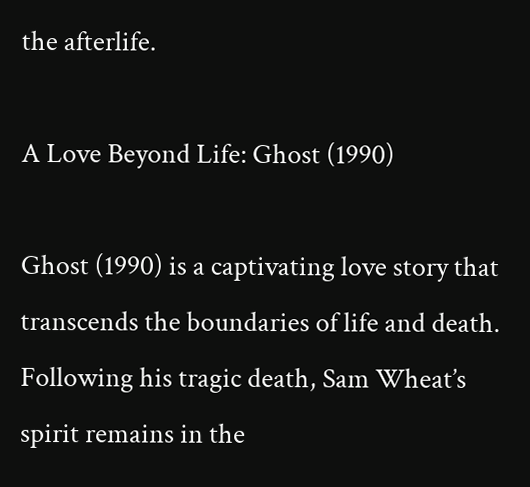the afterlife.

A Love Beyond Life: Ghost (1990)

Ghost (1990) is a captivating love story that transcends the boundaries of life and death. Following his tragic death, Sam Wheat’s spirit remains in the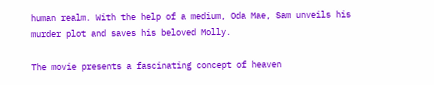human realm. With the help of a medium, Oda Mae, Sam unveils his murder plot and saves his beloved Molly.

The movie presents a fascinating concept of heaven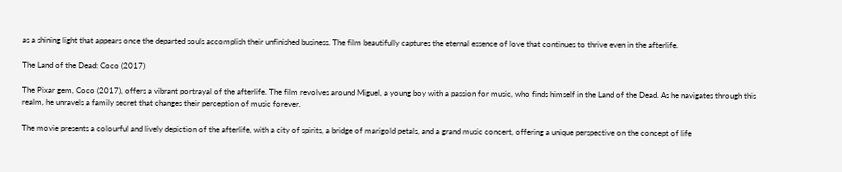as a shining light that appears once the departed souls accomplish their unfinished business. The film beautifully captures the eternal essence of love that continues to thrive even in the afterlife.

The Land of the Dead: Coco (2017)

The Pixar gem, Coco (2017), offers a vibrant portrayal of the afterlife. The film revolves around Miguel, a young boy with a passion for music, who finds himself in the Land of the Dead. As he navigates through this realm, he unravels a family secret that changes their perception of music forever.

The movie presents a colourful and lively depiction of the afterlife, with a city of spirits, a bridge of marigold petals, and a grand music concert, offering a unique perspective on the concept of life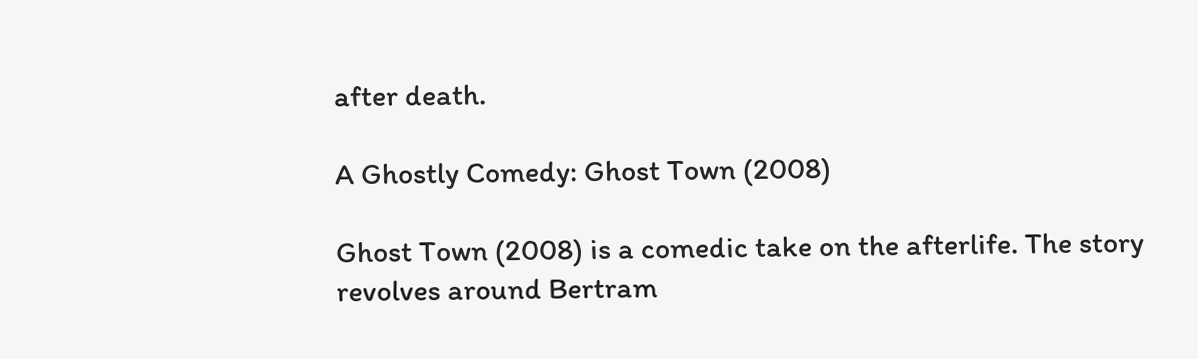after death.

A Ghostly Comedy: Ghost Town (2008)

Ghost Town (2008) is a comedic take on the afterlife. The story revolves around Bertram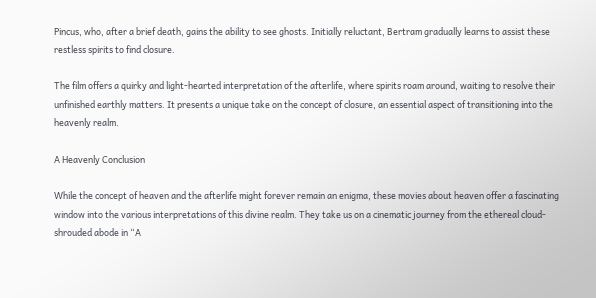Pincus, who, after a brief death, gains the ability to see ghosts. Initially reluctant, Bertram gradually learns to assist these restless spirits to find closure.

The film offers a quirky and light-hearted interpretation of the afterlife, where spirits roam around, waiting to resolve their unfinished earthly matters. It presents a unique take on the concept of closure, an essential aspect of transitioning into the heavenly realm.

A Heavenly Conclusion

While the concept of heaven and the afterlife might forever remain an enigma, these movies about heaven offer a fascinating window into the various interpretations of this divine realm. They take us on a cinematic journey from the ethereal cloud-shrouded abode in “A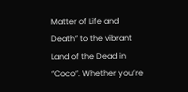Matter of Life and Death” to the vibrant Land of the Dead in “Coco”. Whether you’re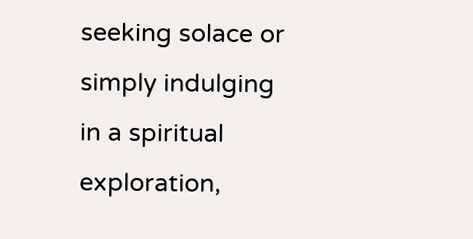seeking solace or simply indulging in a spiritual exploration,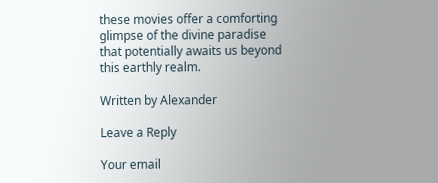these movies offer a comforting glimpse of the divine paradise that potentially awaits us beyond this earthly realm.

Written by Alexander

Leave a Reply

Your email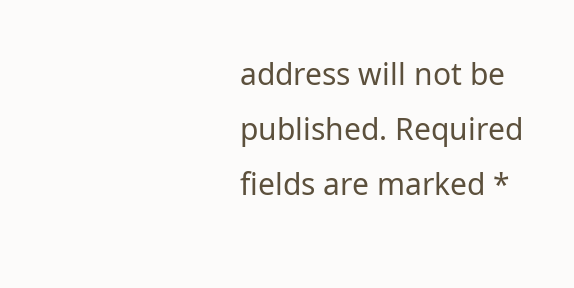address will not be published. Required fields are marked *